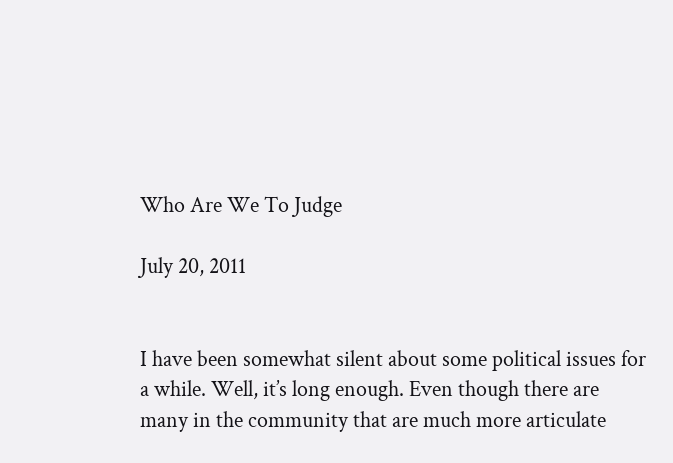Who Are We To Judge

July 20, 2011


I have been somewhat silent about some political issues for a while. Well, it’s long enough. Even though there are many in the community that are much more articulate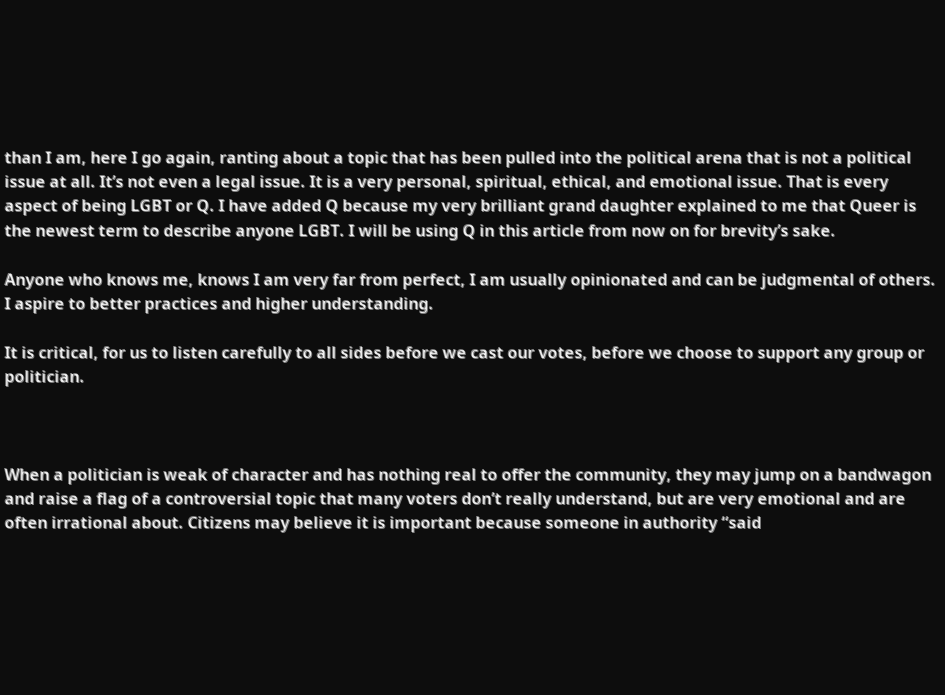than I am, here I go again, ranting about a topic that has been pulled into the political arena that is not a political issue at all. It’s not even a legal issue. It is a very personal, spiritual, ethical, and emotional issue. That is every aspect of being LGBT or Q. I have added Q because my very brilliant grand daughter explained to me that Queer is the newest term to describe anyone LGBT. I will be using Q in this article from now on for brevity’s sake.

Anyone who knows me, knows I am very far from perfect, I am usually opinionated and can be judgmental of others. I aspire to better practices and higher understanding.

It is critical, for us to listen carefully to all sides before we cast our votes, before we choose to support any group or politician.



When a politician is weak of character and has nothing real to offer the community, they may jump on a bandwagon and raise a flag of a controversial topic that many voters don’t really understand, but are very emotional and are often irrational about. Citizens may believe it is important because someone in authority “said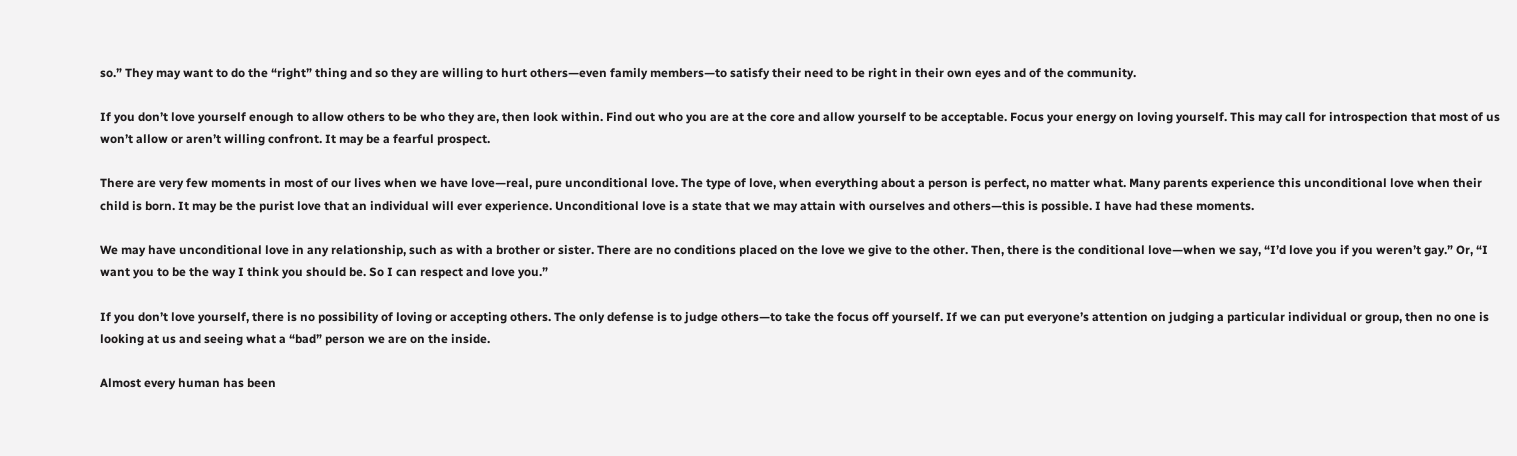so.” They may want to do the “right” thing and so they are willing to hurt others—even family members—to satisfy their need to be right in their own eyes and of the community.

If you don’t love yourself enough to allow others to be who they are, then look within. Find out who you are at the core and allow yourself to be acceptable. Focus your energy on loving yourself. This may call for introspection that most of us won’t allow or aren’t willing confront. It may be a fearful prospect.

There are very few moments in most of our lives when we have love—real, pure unconditional love. The type of love, when everything about a person is perfect, no matter what. Many parents experience this unconditional love when their child is born. It may be the purist love that an individual will ever experience. Unconditional love is a state that we may attain with ourselves and others—this is possible. I have had these moments.

We may have unconditional love in any relationship, such as with a brother or sister. There are no conditions placed on the love we give to the other. Then, there is the conditional love—when we say, “I’d love you if you weren’t gay.” Or, “I want you to be the way I think you should be. So I can respect and love you.”

If you don’t love yourself, there is no possibility of loving or accepting others. The only defense is to judge others—to take the focus off yourself. If we can put everyone’s attention on judging a particular individual or group, then no one is looking at us and seeing what a “bad” person we are on the inside.

Almost every human has been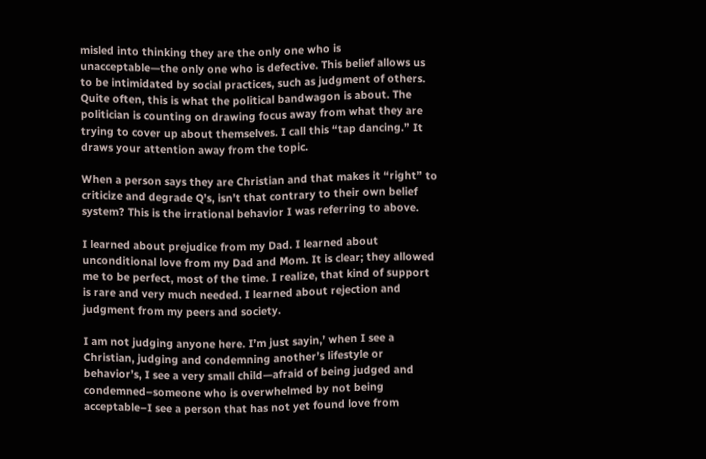misled into thinking they are the only one who is unacceptable—the only one who is defective. This belief allows us to be intimidated by social practices, such as judgment of others. Quite often, this is what the political bandwagon is about. The politician is counting on drawing focus away from what they are trying to cover up about themselves. I call this “tap dancing.” It draws your attention away from the topic.

When a person says they are Christian and that makes it “right” to criticize and degrade Q’s, isn’t that contrary to their own belief system? This is the irrational behavior I was referring to above.

I learned about prejudice from my Dad. I learned about unconditional love from my Dad and Mom. It is clear; they allowed me to be perfect, most of the time. I realize, that kind of support is rare and very much needed. I learned about rejection and judgment from my peers and society.

I am not judging anyone here. I’m just sayin,’ when I see a Christian, judging and condemning another’s lifestyle or behavior’s, I see a very small child—afraid of being judged and condemned–someone who is overwhelmed by not being acceptable–I see a person that has not yet found love from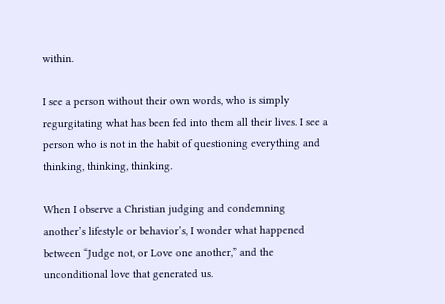within.

I see a person without their own words, who is simply regurgitating what has been fed into them all their lives. I see a person who is not in the habit of questioning everything and thinking, thinking, thinking.

When I observe a Christian judging and condemning another’s lifestyle or behavior’s, I wonder what happened between “Judge not, or Love one another,” and the unconditional love that generated us.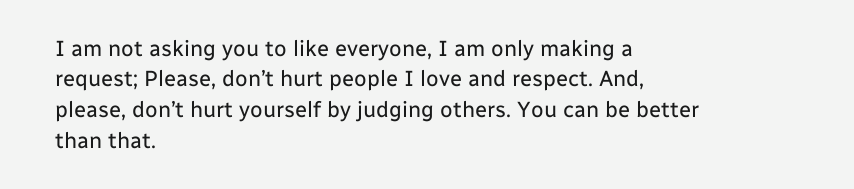I am not asking you to like everyone, I am only making a request; Please, don’t hurt people I love and respect. And, please, don’t hurt yourself by judging others. You can be better than that.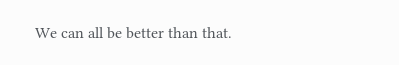We can all be better than that.